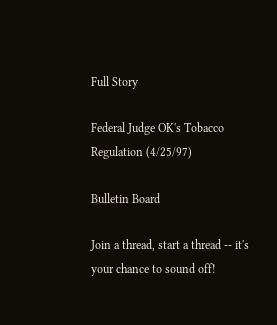Full Story

Federal Judge OK's Tobacco Regulation (4/25/97)

Bulletin Board

Join a thread, start a thread -- it's your chance to sound off!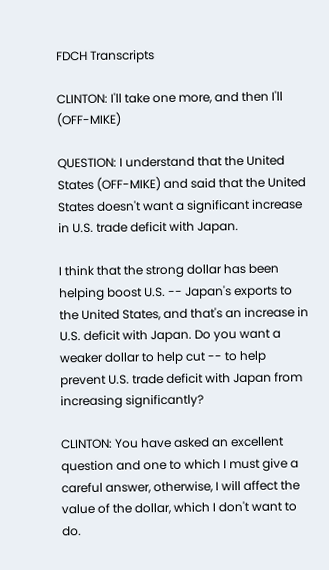FDCH Transcripts

CLINTON: I'll take one more, and then I'll (OFF-MIKE)

QUESTION: I understand that the United States (OFF-MIKE) and said that the United States doesn't want a significant increase in U.S. trade deficit with Japan.

I think that the strong dollar has been helping boost U.S. -- Japan's exports to the United States, and that's an increase in U.S. deficit with Japan. Do you want a weaker dollar to help cut -- to help prevent U.S. trade deficit with Japan from increasing significantly?

CLINTON: You have asked an excellent question and one to which I must give a careful answer, otherwise, I will affect the value of the dollar, which I don't want to do.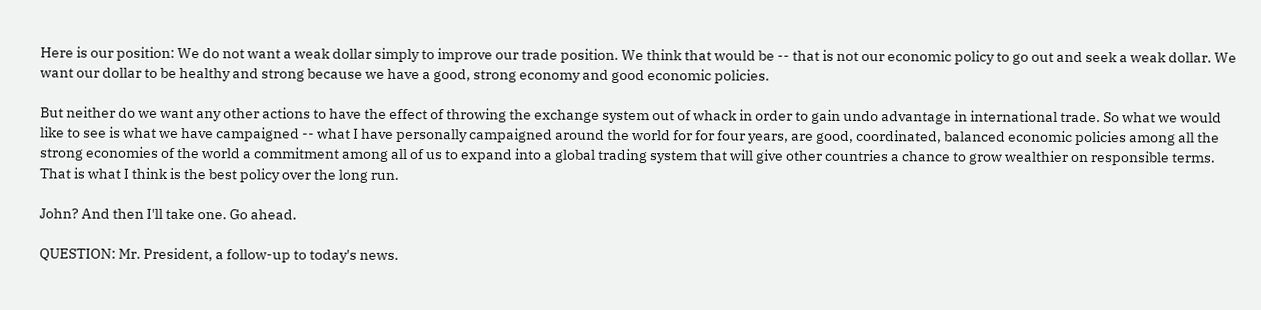Here is our position: We do not want a weak dollar simply to improve our trade position. We think that would be -- that is not our economic policy to go out and seek a weak dollar. We want our dollar to be healthy and strong because we have a good, strong economy and good economic policies.

But neither do we want any other actions to have the effect of throwing the exchange system out of whack in order to gain undo advantage in international trade. So what we would like to see is what we have campaigned -- what I have personally campaigned around the world for for four years, are good, coordinated, balanced economic policies among all the strong economies of the world a commitment among all of us to expand into a global trading system that will give other countries a chance to grow wealthier on responsible terms. That is what I think is the best policy over the long run.

John? And then I'll take one. Go ahead.

QUESTION: Mr. President, a follow-up to today's news.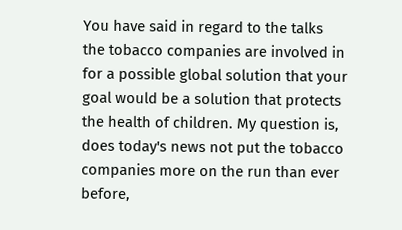You have said in regard to the talks the tobacco companies are involved in for a possible global solution that your goal would be a solution that protects the health of children. My question is, does today's news not put the tobacco companies more on the run than ever before,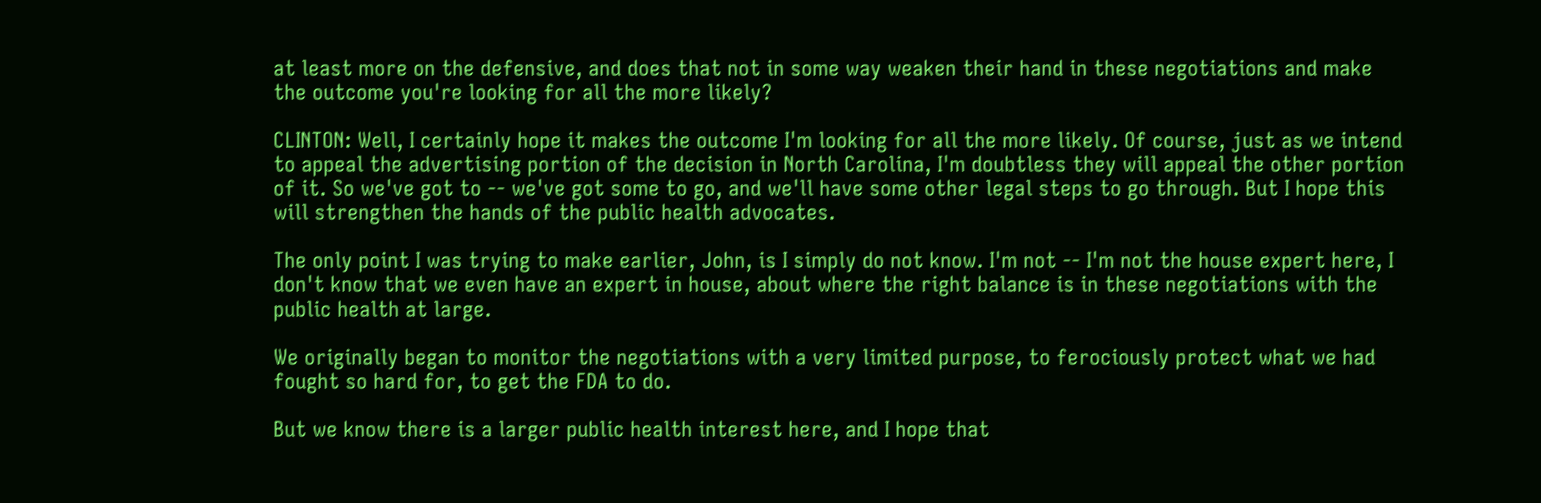at least more on the defensive, and does that not in some way weaken their hand in these negotiations and make the outcome you're looking for all the more likely?

CLINTON: Well, I certainly hope it makes the outcome I'm looking for all the more likely. Of course, just as we intend to appeal the advertising portion of the decision in North Carolina, I'm doubtless they will appeal the other portion of it. So we've got to -- we've got some to go, and we'll have some other legal steps to go through. But I hope this will strengthen the hands of the public health advocates.

The only point I was trying to make earlier, John, is I simply do not know. I'm not -- I'm not the house expert here, I don't know that we even have an expert in house, about where the right balance is in these negotiations with the public health at large.

We originally began to monitor the negotiations with a very limited purpose, to ferociously protect what we had fought so hard for, to get the FDA to do.

But we know there is a larger public health interest here, and I hope that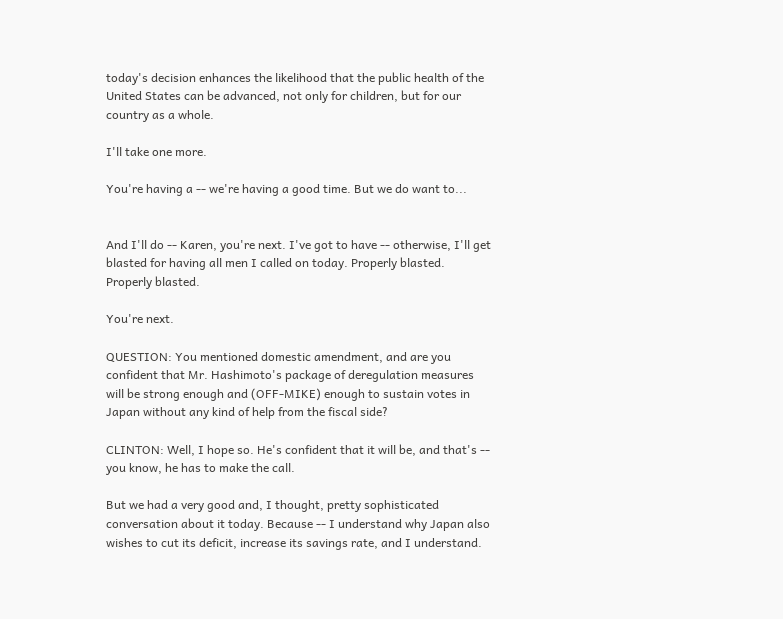today's decision enhances the likelihood that the public health of the United States can be advanced, not only for children, but for our country as a whole.

I'll take one more.

You're having a -- we're having a good time. But we do want to...


And I'll do -- Karen, you're next. I've got to have -- otherwise, I'll get blasted for having all men I called on today. Properly blasted. Properly blasted.

You're next.

QUESTION: You mentioned domestic amendment, and are you confident that Mr. Hashimoto's package of deregulation measures will be strong enough and (OFF-MIKE) enough to sustain votes in Japan without any kind of help from the fiscal side?

CLINTON: Well, I hope so. He's confident that it will be, and that's -- you know, he has to make the call.

But we had a very good and, I thought, pretty sophisticated conversation about it today. Because -- I understand why Japan also wishes to cut its deficit, increase its savings rate, and I understand.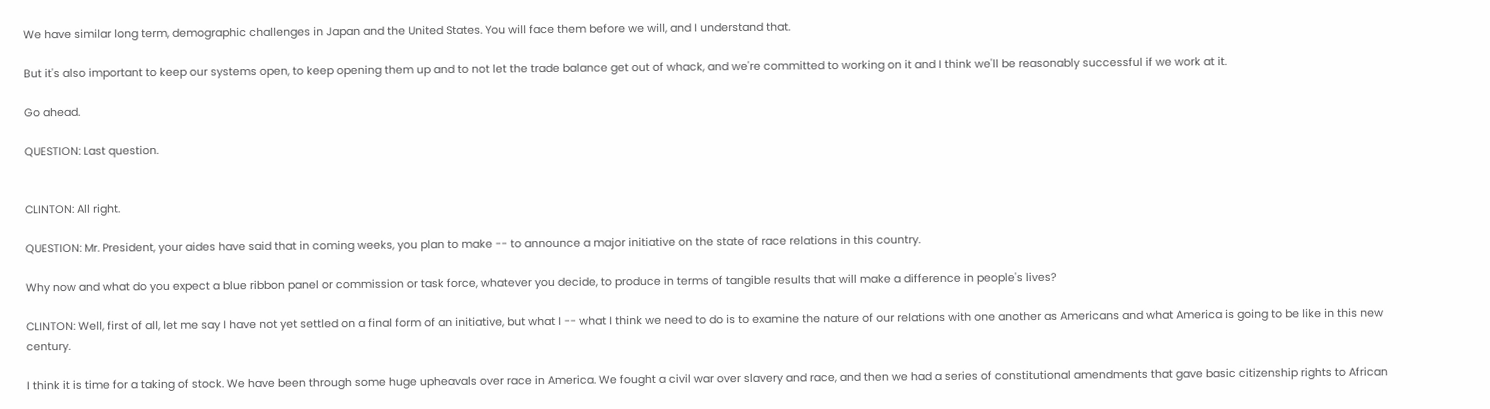We have similar long term, demographic challenges in Japan and the United States. You will face them before we will, and I understand that.

But it's also important to keep our systems open, to keep opening them up and to not let the trade balance get out of whack, and we're committed to working on it and I think we'll be reasonably successful if we work at it.

Go ahead.

QUESTION: Last question.


CLINTON: All right.

QUESTION: Mr. President, your aides have said that in coming weeks, you plan to make -- to announce a major initiative on the state of race relations in this country.

Why now and what do you expect a blue ribbon panel or commission or task force, whatever you decide, to produce in terms of tangible results that will make a difference in people's lives?

CLINTON: Well, first of all, let me say I have not yet settled on a final form of an initiative, but what I -- what I think we need to do is to examine the nature of our relations with one another as Americans and what America is going to be like in this new century.

I think it is time for a taking of stock. We have been through some huge upheavals over race in America. We fought a civil war over slavery and race, and then we had a series of constitutional amendments that gave basic citizenship rights to African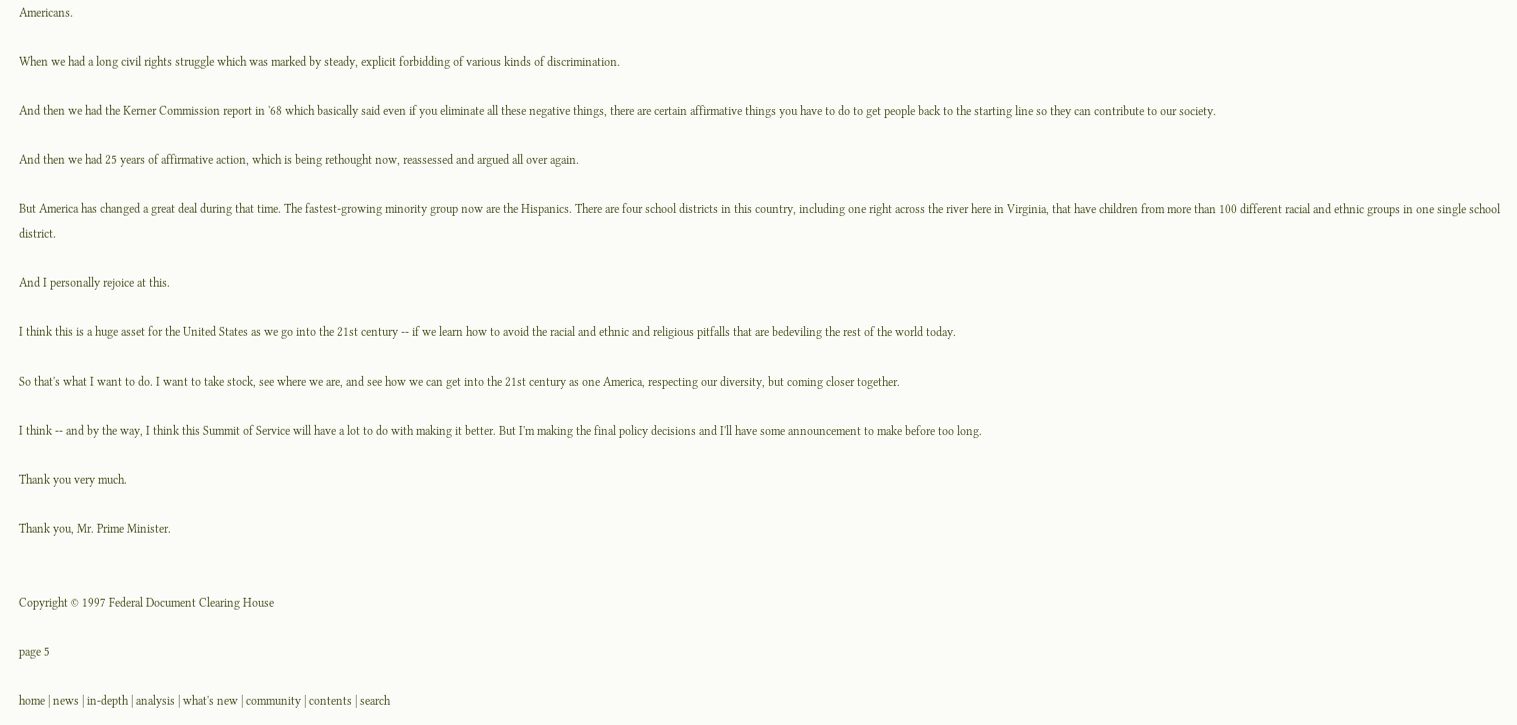Americans.

When we had a long civil rights struggle which was marked by steady, explicit forbidding of various kinds of discrimination.

And then we had the Kerner Commission report in '68 which basically said even if you eliminate all these negative things, there are certain affirmative things you have to do to get people back to the starting line so they can contribute to our society.

And then we had 25 years of affirmative action, which is being rethought now, reassessed and argued all over again.

But America has changed a great deal during that time. The fastest-growing minority group now are the Hispanics. There are four school districts in this country, including one right across the river here in Virginia, that have children from more than 100 different racial and ethnic groups in one single school district.

And I personally rejoice at this.

I think this is a huge asset for the United States as we go into the 21st century -- if we learn how to avoid the racial and ethnic and religious pitfalls that are bedeviling the rest of the world today.

So that's what I want to do. I want to take stock, see where we are, and see how we can get into the 21st century as one America, respecting our diversity, but coming closer together.

I think -- and by the way, I think this Summit of Service will have a lot to do with making it better. But I'm making the final policy decisions and I'll have some announcement to make before too long.

Thank you very much.

Thank you, Mr. Prime Minister.


Copyright © 1997 Federal Document Clearing House

page 5

home | news | in-depth | analysis | what's new | community | contents | search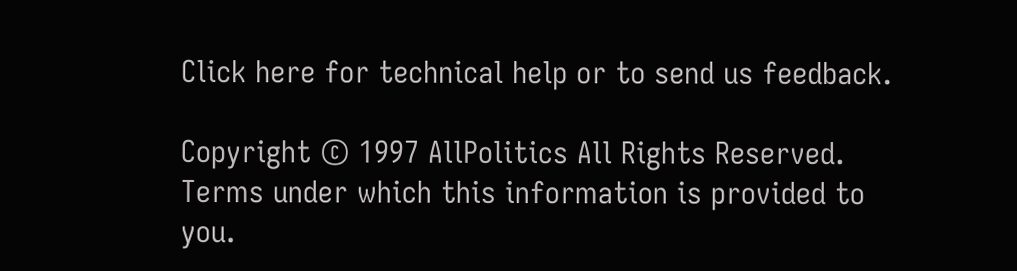Click here for technical help or to send us feedback.

Copyright © 1997 AllPolitics All Rights Reserved.
Terms under which this information is provided to you.